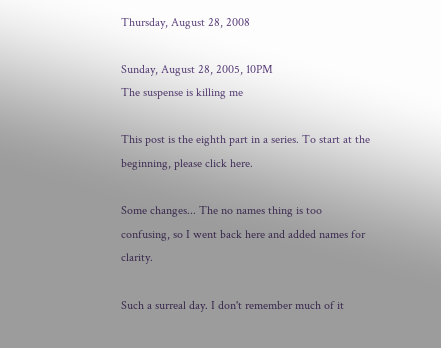Thursday, August 28, 2008

Sunday, August 28, 2005, 10PM
The suspense is killing me

This post is the eighth part in a series. To start at the beginning, please click here.

Some changes... The no names thing is too confusing, so I went back here and added names for clarity.

Such a surreal day. I don't remember much of it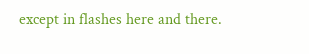except in flashes here and there.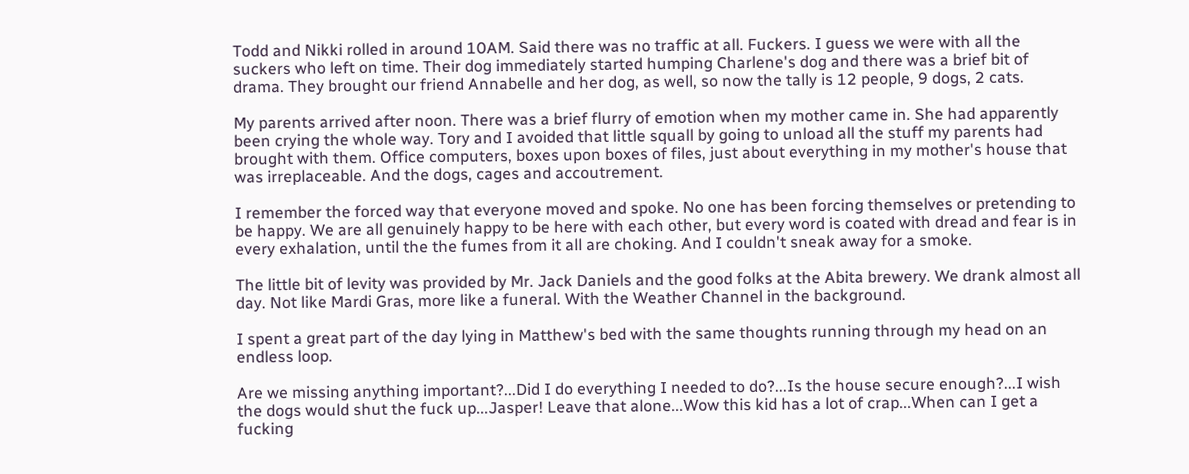Todd and Nikki rolled in around 10AM. Said there was no traffic at all. Fuckers. I guess we were with all the suckers who left on time. Their dog immediately started humping Charlene's dog and there was a brief bit of drama. They brought our friend Annabelle and her dog, as well, so now the tally is 12 people, 9 dogs, 2 cats.

My parents arrived after noon. There was a brief flurry of emotion when my mother came in. She had apparently been crying the whole way. Tory and I avoided that little squall by going to unload all the stuff my parents had brought with them. Office computers, boxes upon boxes of files, just about everything in my mother's house that was irreplaceable. And the dogs, cages and accoutrement.

I remember the forced way that everyone moved and spoke. No one has been forcing themselves or pretending to be happy. We are all genuinely happy to be here with each other, but every word is coated with dread and fear is in every exhalation, until the the fumes from it all are choking. And I couldn't sneak away for a smoke.

The little bit of levity was provided by Mr. Jack Daniels and the good folks at the Abita brewery. We drank almost all day. Not like Mardi Gras, more like a funeral. With the Weather Channel in the background.

I spent a great part of the day lying in Matthew's bed with the same thoughts running through my head on an endless loop.

Are we missing anything important?...Did I do everything I needed to do?...Is the house secure enough?...I wish the dogs would shut the fuck up...Jasper! Leave that alone...Wow this kid has a lot of crap...When can I get a fucking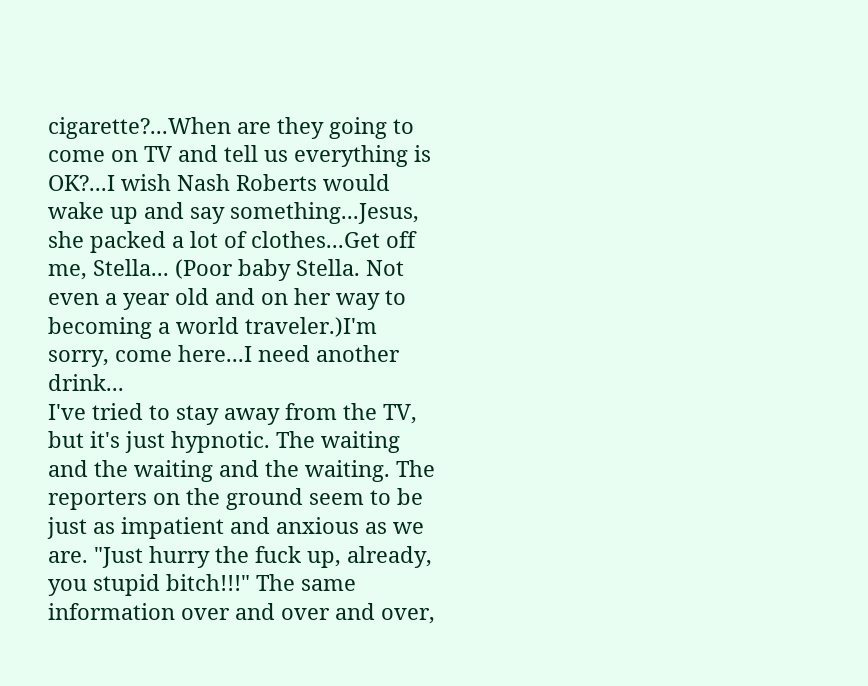cigarette?...When are they going to come on TV and tell us everything is OK?...I wish Nash Roberts would wake up and say something...Jesus, she packed a lot of clothes...Get off me, Stella... (Poor baby Stella. Not even a year old and on her way to becoming a world traveler.)I'm sorry, come here...I need another drink...
I've tried to stay away from the TV, but it's just hypnotic. The waiting and the waiting and the waiting. The reporters on the ground seem to be just as impatient and anxious as we are. "Just hurry the fuck up, already, you stupid bitch!!!" The same information over and over and over,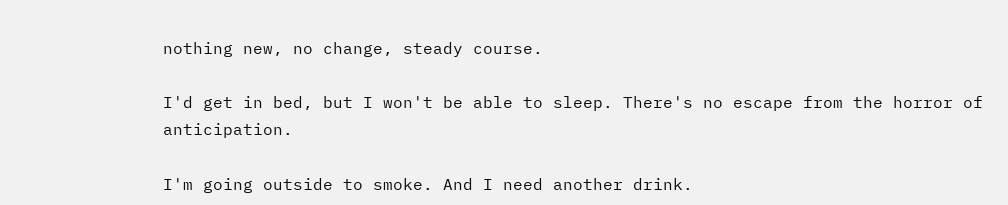nothing new, no change, steady course.

I'd get in bed, but I won't be able to sleep. There's no escape from the horror of anticipation.

I'm going outside to smoke. And I need another drink.